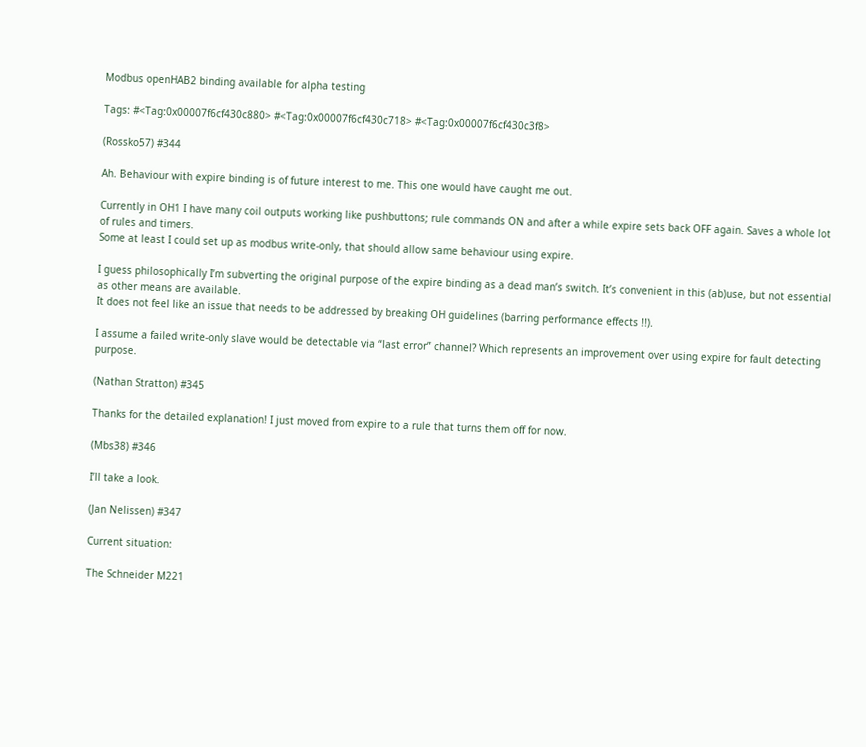Modbus openHAB2 binding available for alpha testing

Tags: #<Tag:0x00007f6cf430c880> #<Tag:0x00007f6cf430c718> #<Tag:0x00007f6cf430c3f8>

(Rossko57) #344

Ah. Behaviour with expire binding is of future interest to me. This one would have caught me out.

Currently in OH1 I have many coil outputs working like pushbuttons; rule commands ON and after a while expire sets back OFF again. Saves a whole lot of rules and timers.
Some at least I could set up as modbus write-only, that should allow same behaviour using expire.

I guess philosophically I’m subverting the original purpose of the expire binding as a dead man’s switch. It’s convenient in this (ab)use, but not essential as other means are available.
It does not feel like an issue that needs to be addressed by breaking OH guidelines (barring performance effects !!).

I assume a failed write-only slave would be detectable via “last error” channel? Which represents an improvement over using expire for fault detecting purpose.

(Nathan Stratton) #345

Thanks for the detailed explanation! I just moved from expire to a rule that turns them off for now.

(Mbs38) #346

I’ll take a look.

(Jan Nelissen) #347

Current situation:

The Schneider M221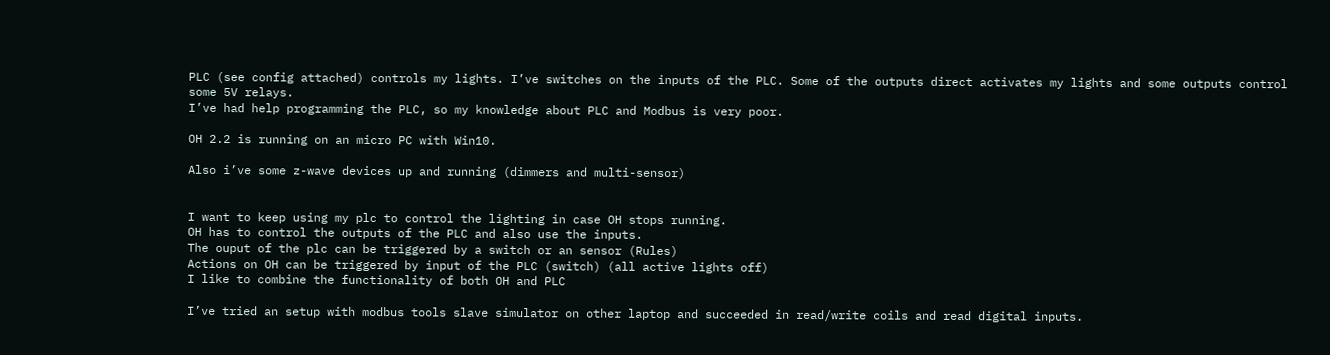PLC (see config attached) controls my lights. I’ve switches on the inputs of the PLC. Some of the outputs direct activates my lights and some outputs control some 5V relays.
I’ve had help programming the PLC, so my knowledge about PLC and Modbus is very poor.

OH 2.2 is running on an micro PC with Win10.

Also i’ve some z-wave devices up and running (dimmers and multi-sensor)


I want to keep using my plc to control the lighting in case OH stops running.
OH has to control the outputs of the PLC and also use the inputs.
The ouput of the plc can be triggered by a switch or an sensor (Rules)
Actions on OH can be triggered by input of the PLC (switch) (all active lights off)
I like to combine the functionality of both OH and PLC

I’ve tried an setup with modbus tools slave simulator on other laptop and succeeded in read/write coils and read digital inputs.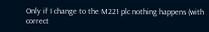Only if I change to the M221 plc nothing happens (with correct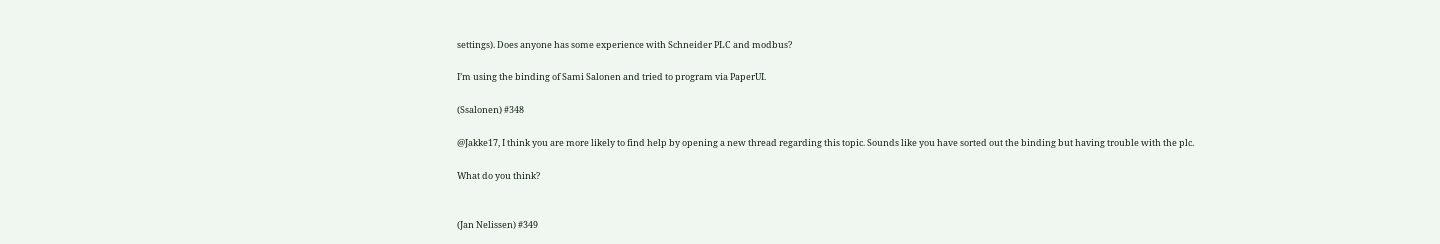settings). Does anyone has some experience with Schneider PLC and modbus?

I’m using the binding of Sami Salonen and tried to program via PaperUI.

(Ssalonen) #348

@Jakke17, I think you are more likely to find help by opening a new thread regarding this topic. Sounds like you have sorted out the binding but having trouble with the plc.

What do you think?


(Jan Nelissen) #349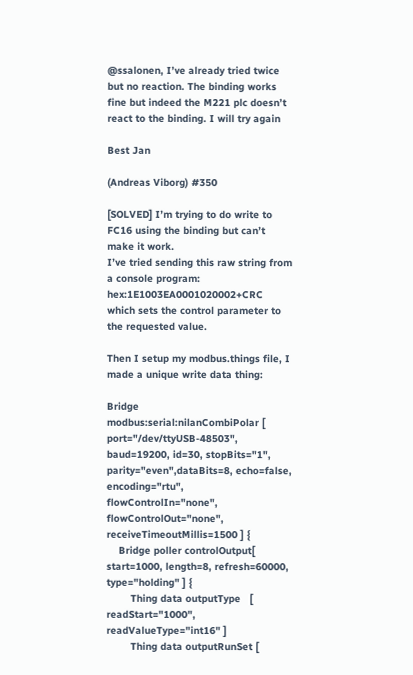@ssalonen, I’ve already tried twice but no reaction. The binding works fine but indeed the M221 plc doesn’t react to the binding. I will try again

Best Jan

(Andreas Viborg) #350

[SOLVED] I’m trying to do write to FC16 using the binding but can’t make it work.
I’ve tried sending this raw string from a console program: hex:1E1003EA0001020002+CRC which sets the control parameter to the requested value.

Then I setup my modbus.things file, I made a unique write data thing:

Bridge modbus:serial:nilanCombiPolar [ port="/dev/ttyUSB-48503", baud=19200, id=30, stopBits="1", parity="even",dataBits=8, echo=false, encoding="rtu", flowControlIn="none", flowControlOut="none", receiveTimeoutMillis=1500 ] {
    Bridge poller controlOutput[ start=1000, length=8, refresh=60000, type="holding" ] {
        Thing data outputType   [ readStart="1000", readValueType="int16" ]
        Thing data outputRunSet [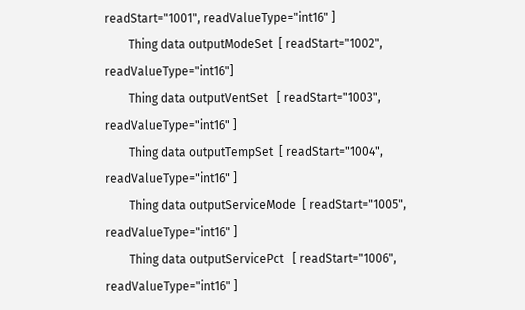readStart="1001", readValueType="int16" ]
        Thing data outputModeSet  [ readStart="1002", readValueType="int16"]
        Thing data outputVentSet   [ readStart="1003", readValueType="int16" ]
        Thing data outputTempSet  [ readStart="1004", readValueType="int16" ]
        Thing data outputServiceMode  [ readStart="1005", readValueType="int16" ]
        Thing data outputServicePct   [ readStart="1006", readValueType="int16" ]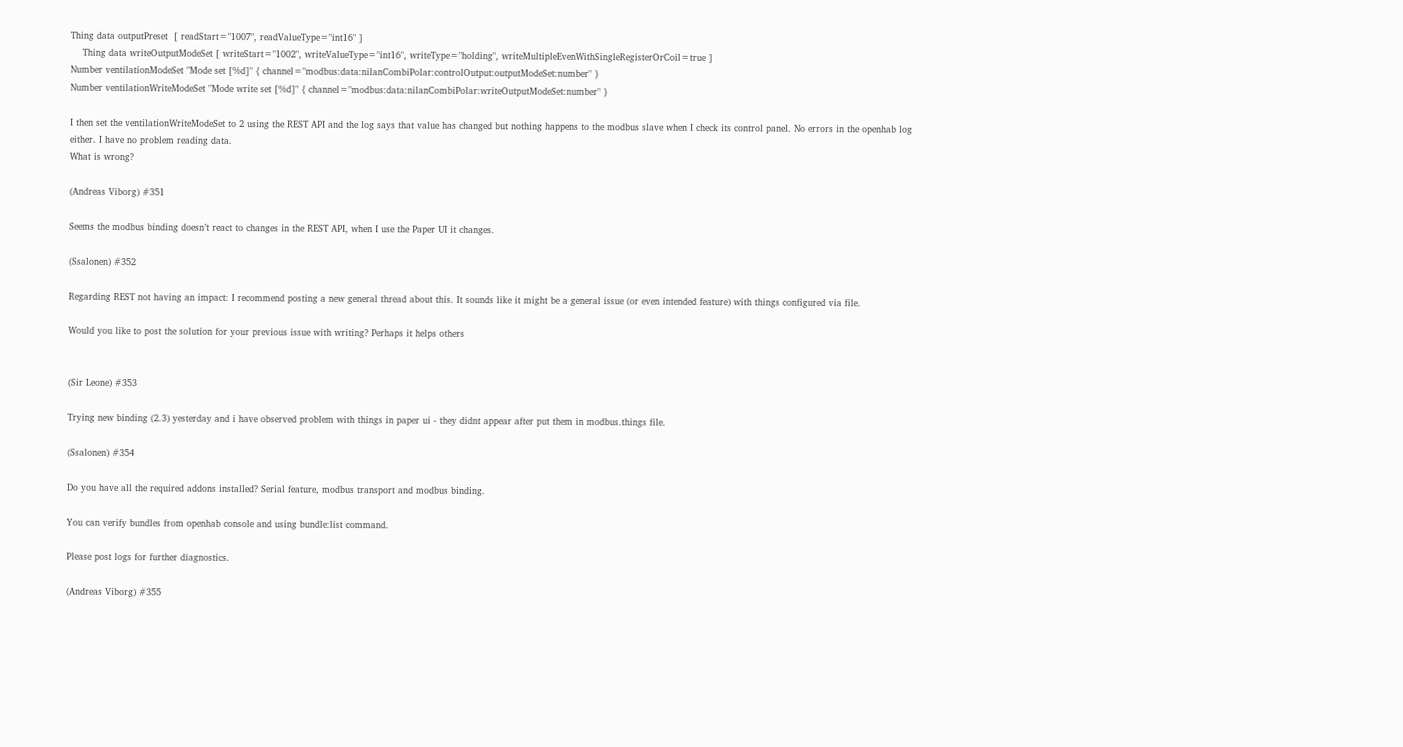Thing data outputPreset  [ readStart="1007", readValueType="int16" ]
    Thing data writeOutputModeSet [ writeStart="1002", writeValueType="int16", writeType="holding", writeMultipleEvenWithSingleRegisterOrCoil=true ]
Number ventilationModeSet "Mode set [%d]" { channel="modbus:data:nilanCombiPolar:controlOutput:outputModeSet:number" }
Number ventilationWriteModeSet "Mode write set [%d]" { channel="modbus:data:nilanCombiPolar:writeOutputModeSet:number" }

I then set the ventilationWriteModeSet to 2 using the REST API and the log says that value has changed but nothing happens to the modbus slave when I check its control panel. No errors in the openhab log either. I have no problem reading data.
What is wrong?

(Andreas Viborg) #351

Seems the modbus binding doesn’t react to changes in the REST API, when I use the Paper UI it changes.

(Ssalonen) #352

Regarding REST not having an impact: I recommend posting a new general thread about this. It sounds like it might be a general issue (or even intended feature) with things configured via file.

Would you like to post the solution for your previous issue with writing? Perhaps it helps others


(Sir Leone) #353

Trying new binding (2.3) yesterday and i have observed problem with things in paper ui - they didnt appear after put them in modbus.things file.

(Ssalonen) #354

Do you have all the required addons installed? Serial feature, modbus transport and modbus binding.

You can verify bundles from openhab console and using bundle:list command.

Please post logs for further diagnostics.

(Andreas Viborg) #355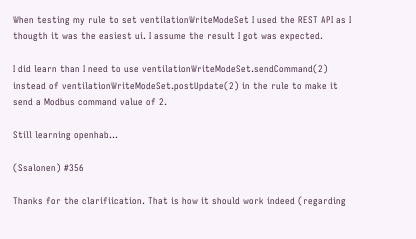When testing my rule to set ventilationWriteModeSet I used the REST API as I thougth it was the easiest ui. I assume the result I got was expected.

I did learn than I need to use ventilationWriteModeSet.sendCommand(2) instead of ventilationWriteModeSet.postUpdate(2) in the rule to make it send a Modbus command value of 2.

Still learning openhab…

(Ssalonen) #356

Thanks for the clarifiication. That is how it should work indeed (regarding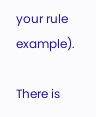your rule example).

There is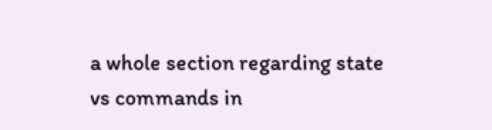a whole section regarding state vs commands in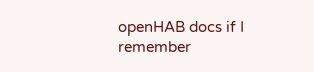openHAB docs if I remember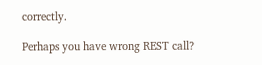correctly.

Perhaps you have wrong REST call?